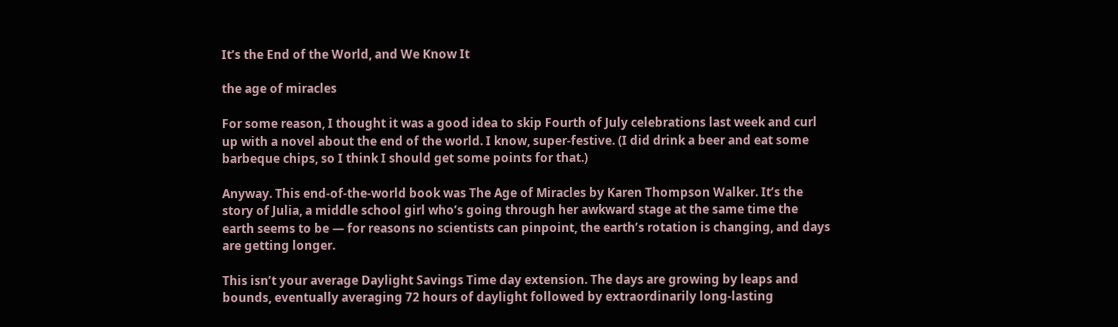It’s the End of the World, and We Know It

the age of miracles

For some reason, I thought it was a good idea to skip Fourth of July celebrations last week and curl up with a novel about the end of the world. I know, super-festive. (I did drink a beer and eat some barbeque chips, so I think I should get some points for that.)

Anyway. This end-of-the-world book was The Age of Miracles by Karen Thompson Walker. It’s the story of Julia, a middle school girl who’s going through her awkward stage at the same time the earth seems to be — for reasons no scientists can pinpoint, the earth’s rotation is changing, and days are getting longer.

This isn’t your average Daylight Savings Time day extension. The days are growing by leaps and bounds, eventually averaging 72 hours of daylight followed by extraordinarily long-lasting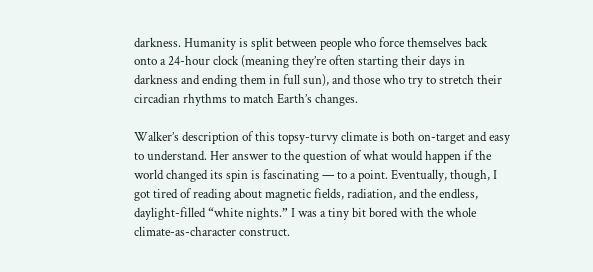darkness. Humanity is split between people who force themselves back onto a 24-hour clock (meaning they’re often starting their days in darkness and ending them in full sun), and those who try to stretch their circadian rhythms to match Earth’s changes.

Walker’s description of this topsy-turvy climate is both on-target and easy to understand. Her answer to the question of what would happen if the world changed its spin is fascinating — to a point. Eventually, though, I got tired of reading about magnetic fields, radiation, and the endless, daylight-filled “white nights.” I was a tiny bit bored with the whole climate-as-character construct.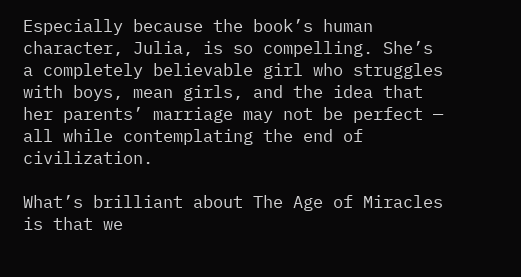Especially because the book’s human character, Julia, is so compelling. She’s a completely believable girl who struggles with boys, mean girls, and the idea that her parents’ marriage may not be perfect — all while contemplating the end of civilization.

What’s brilliant about The Age of Miracles is that we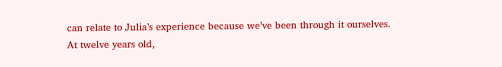can relate to Julia’s experience because we’ve been through it ourselves. At twelve years old,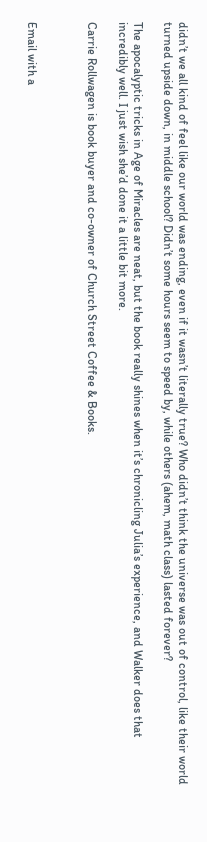didn’t we all kind of feel like our world was ending, even if it wasn’t literally true? Who didn’t think the universe was out of control, like their world turned upside down, in middle school? Didn’t some hours seem to speed by, while others (ahem, math class) lasted forever?

The apocalyptic tricks in Age of Miracles are neat, but the book really shines when it’s chronicling Julia’s experience, and Walker does that incredibly well. I just wish she’d done it a little bit more.

Carrie Rollwagen is book buyer and co-owner of Church Street Coffee & Books.



Email with a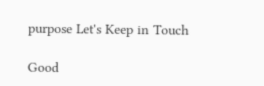purpose Let's Keep in Touch

Good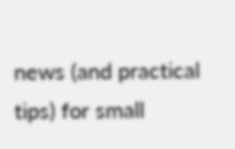news (and practical tips) for small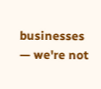businesses — we're not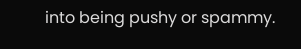into being pushy or spammy.